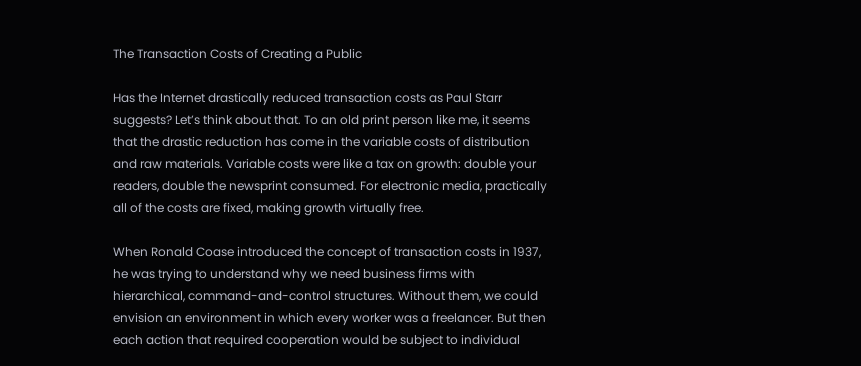The Transaction Costs of Creating a Public

Has the Internet drastically reduced transaction costs as Paul Starr suggests? Let’s think about that. To an old print person like me, it seems that the drastic reduction has come in the variable costs of distribution and raw materials. Variable costs were like a tax on growth: double your readers, double the newsprint consumed. For electronic media, practically all of the costs are fixed, making growth virtually free.

When Ronald Coase introduced the concept of transaction costs in 1937, he was trying to understand why we need business firms with hierarchical, command-and-control structures. Without them, we could envision an environment in which every worker was a freelancer. But then each action that required cooperation would be subject to individual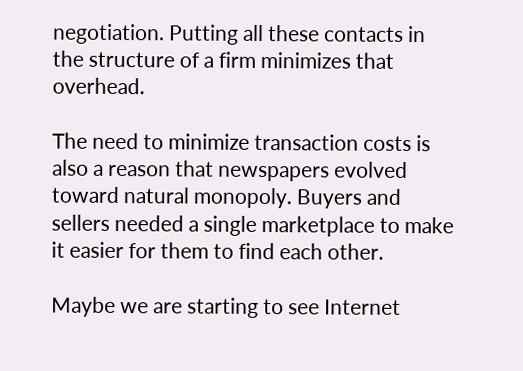negotiation. Putting all these contacts in the structure of a firm minimizes that overhead.

The need to minimize transaction costs is also a reason that newspapers evolved toward natural monopoly. Buyers and sellers needed a single marketplace to make it easier for them to find each other.

Maybe we are starting to see Internet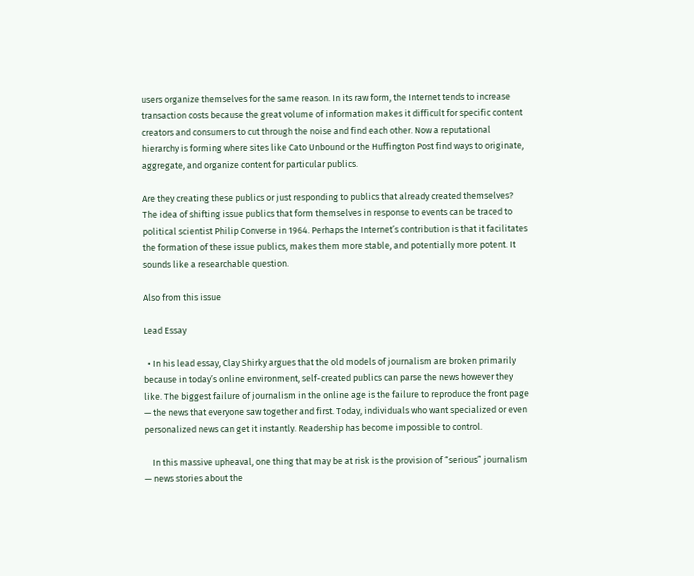users organize themselves for the same reason. In its raw form, the Internet tends to increase transaction costs because the great volume of information makes it difficult for specific content creators and consumers to cut through the noise and find each other. Now a reputational hierarchy is forming where sites like Cato Unbound or the Huffington Post find ways to originate, aggregate, and organize content for particular publics.

Are they creating these publics or just responding to publics that already created themselves? The idea of shifting issue publics that form themselves in response to events can be traced to political scientist Philip Converse in 1964. Perhaps the Internet’s contribution is that it facilitates the formation of these issue publics, makes them more stable, and potentially more potent. It sounds like a researchable question.

Also from this issue

Lead Essay

  • In his lead essay, Clay Shirky argues that the old models of journalism are broken primarily because in today’s online environment, self-created publics can parse the news however they like. The biggest failure of journalism in the online age is the failure to reproduce the front page — the news that everyone saw together and first. Today, individuals who want specialized or even personalized news can get it instantly. Readership has become impossible to control.

    In this massive upheaval, one thing that may be at risk is the provision of “serious” journalism — news stories about the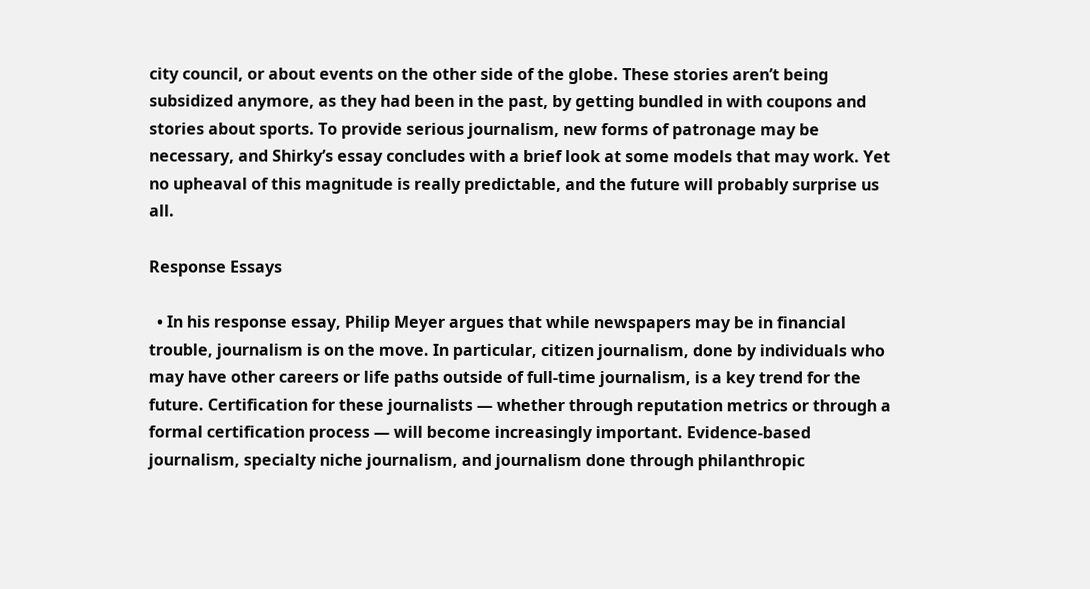city council, or about events on the other side of the globe. These stories aren’t being subsidized anymore, as they had been in the past, by getting bundled in with coupons and stories about sports. To provide serious journalism, new forms of patronage may be necessary, and Shirky’s essay concludes with a brief look at some models that may work. Yet no upheaval of this magnitude is really predictable, and the future will probably surprise us all.

Response Essays

  • In his response essay, Philip Meyer argues that while newspapers may be in financial trouble, journalism is on the move. In particular, citizen journalism, done by individuals who may have other careers or life paths outside of full-time journalism, is a key trend for the future. Certification for these journalists — whether through reputation metrics or through a formal certification process — will become increasingly important. Evidence-based journalism, specialty niche journalism, and journalism done through philanthropic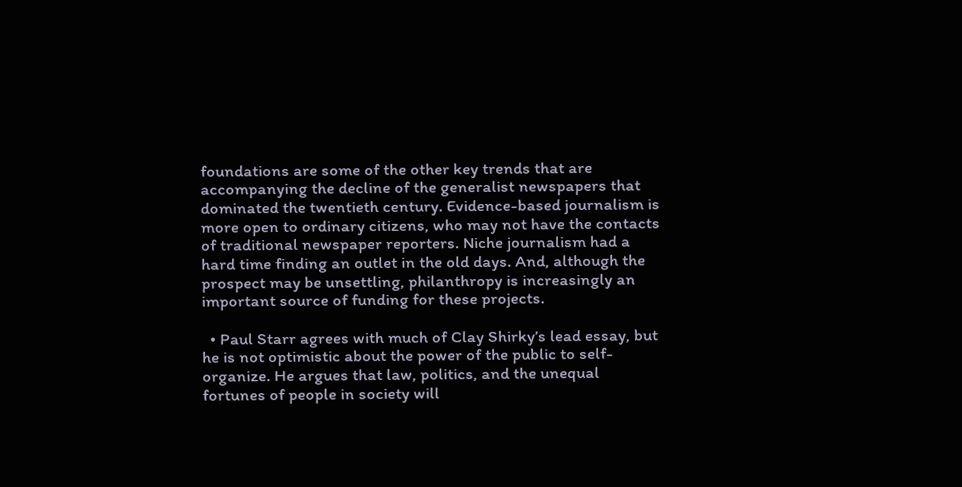foundations are some of the other key trends that are accompanying the decline of the generalist newspapers that dominated the twentieth century. Evidence-based journalism is more open to ordinary citizens, who may not have the contacts of traditional newspaper reporters. Niche journalism had a hard time finding an outlet in the old days. And, although the prospect may be unsettling, philanthropy is increasingly an important source of funding for these projects.

  • Paul Starr agrees with much of Clay Shirky’s lead essay, but he is not optimistic about the power of the public to self-organize. He argues that law, politics, and the unequal fortunes of people in society will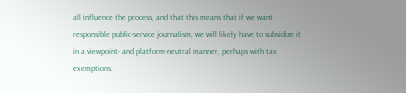all influence the process, and that this means that if we want responsible public-service journalism, we will likely have to subsidize it in a viewpoint- and platform-neutral manner, perhaps with tax exemptions.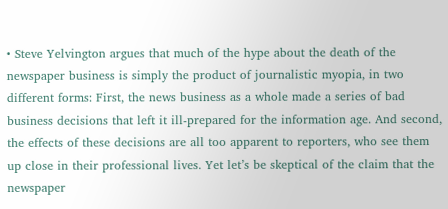• Steve Yelvington argues that much of the hype about the death of the newspaper business is simply the product of journalistic myopia, in two different forms: First, the news business as a whole made a series of bad business decisions that left it ill-prepared for the information age. And second, the effects of these decisions are all too apparent to reporters, who see them up close in their professional lives. Yet let’s be skeptical of the claim that the newspaper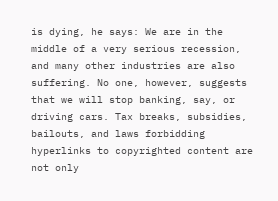is dying, he says: We are in the middle of a very serious recession, and many other industries are also suffering. No one, however, suggests that we will stop banking, say, or driving cars. Tax breaks, subsidies, bailouts, and laws forbidding hyperlinks to copyrighted content are not only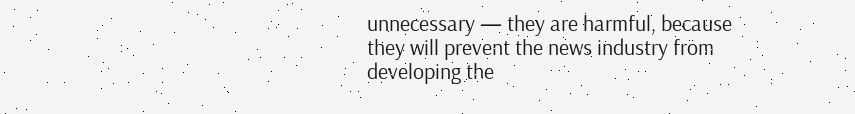unnecessary — they are harmful, because they will prevent the news industry from developing the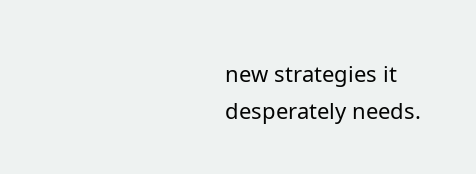new strategies it desperately needs.